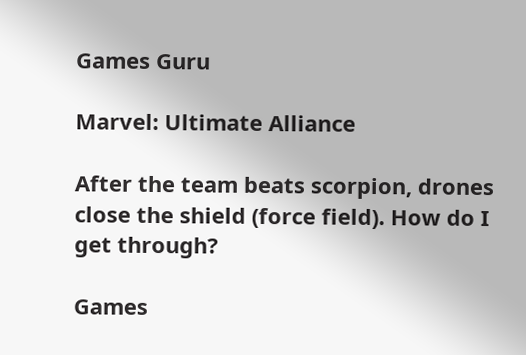Games Guru

Marvel: Ultimate Alliance

After the team beats scorpion, drones close the shield (force field). How do I get through?

Games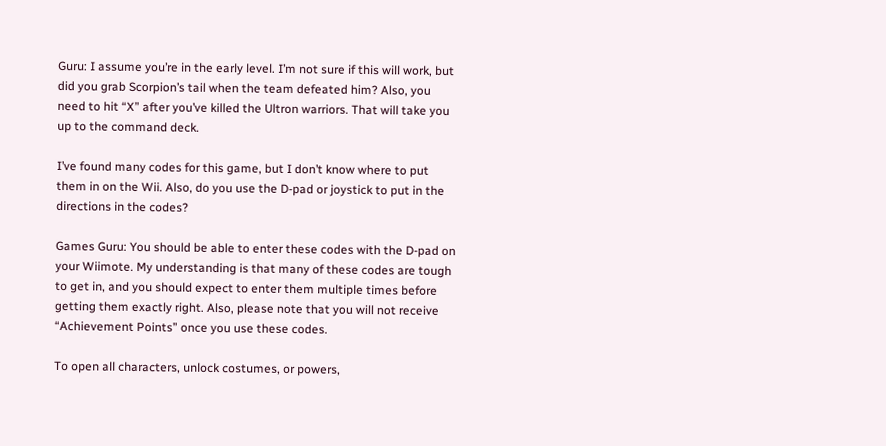Guru: I assume you’re in the early level. I’m not sure if this will work, but did you grab Scorpion’s tail when the team defeated him? Also, you need to hit “X” after you’ve killed the Ultron warriors. That will take you up to the command deck.

I’ve found many codes for this game, but I don’t know where to put them in on the Wii. Also, do you use the D-pad or joystick to put in the directions in the codes?

Games Guru: You should be able to enter these codes with the D-pad on your Wiimote. My understanding is that many of these codes are tough to get in, and you should expect to enter them multiple times before getting them exactly right. Also, please note that you will not receive “Achievement Points” once you use these codes.

To open all characters, unlock costumes, or powers,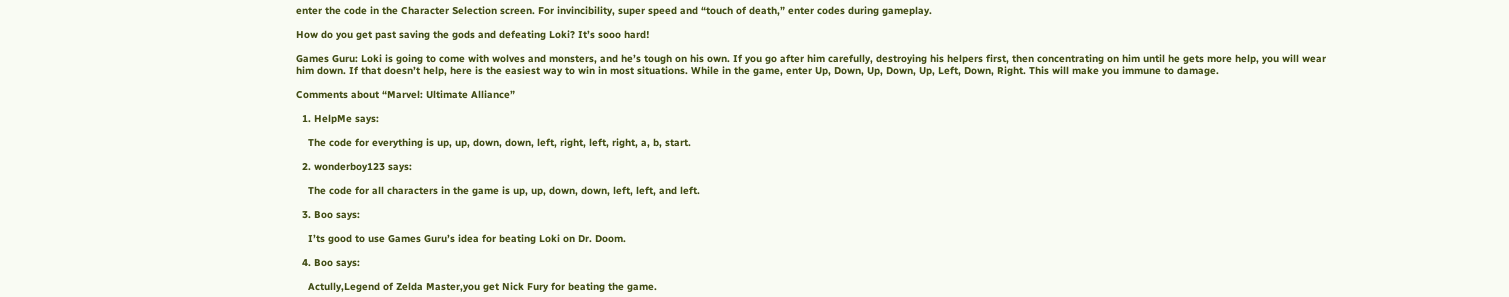enter the code in the Character Selection screen. For invincibility, super speed and “touch of death,” enter codes during gameplay.

How do you get past saving the gods and defeating Loki? It’s sooo hard!

Games Guru: Loki is going to come with wolves and monsters, and he’s tough on his own. If you go after him carefully, destroying his helpers first, then concentrating on him until he gets more help, you will wear him down. If that doesn’t help, here is the easiest way to win in most situations. While in the game, enter Up, Down, Up, Down, Up, Left, Down, Right. This will make you immune to damage.

Comments about “Marvel: Ultimate Alliance”

  1. HelpMe says:

    The code for everything is up, up, down, down, left, right, left, right, a, b, start.

  2. wonderboy123 says:

    The code for all characters in the game is up, up, down, down, left, left, and left.

  3. Boo says:

    I’ts good to use Games Guru’s idea for beating Loki on Dr. Doom.

  4. Boo says:

    Actully,Legend of Zelda Master,you get Nick Fury for beating the game.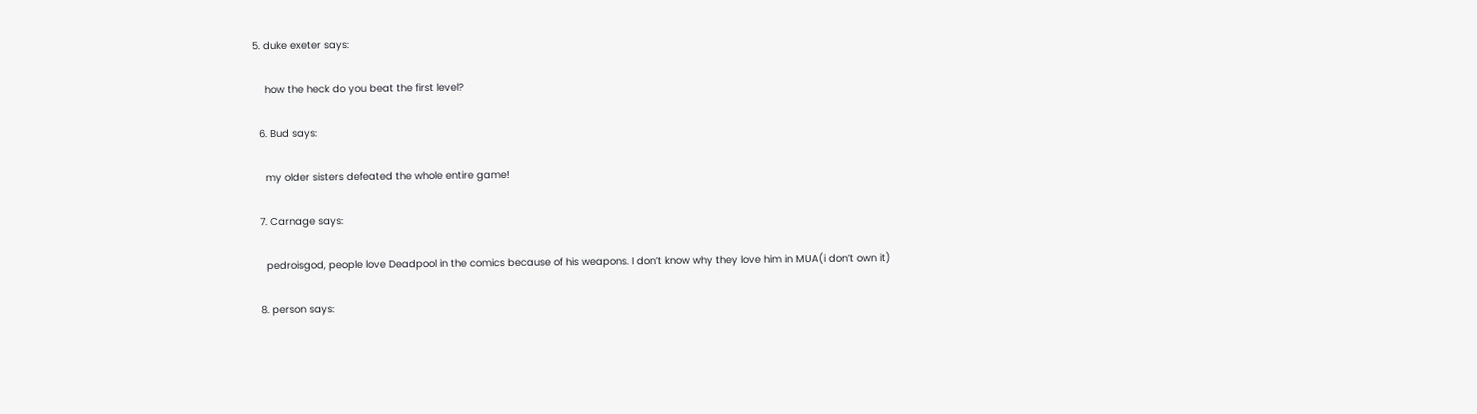5. duke exeter says:

    how the heck do you beat the first level?

  6. Bud says:

    my older sisters defeated the whole entire game!

  7. Carnage says:

    pedroisgod, people love Deadpool in the comics because of his weapons. I don’t know why they love him in MUA(i don’t own it)

  8. person says: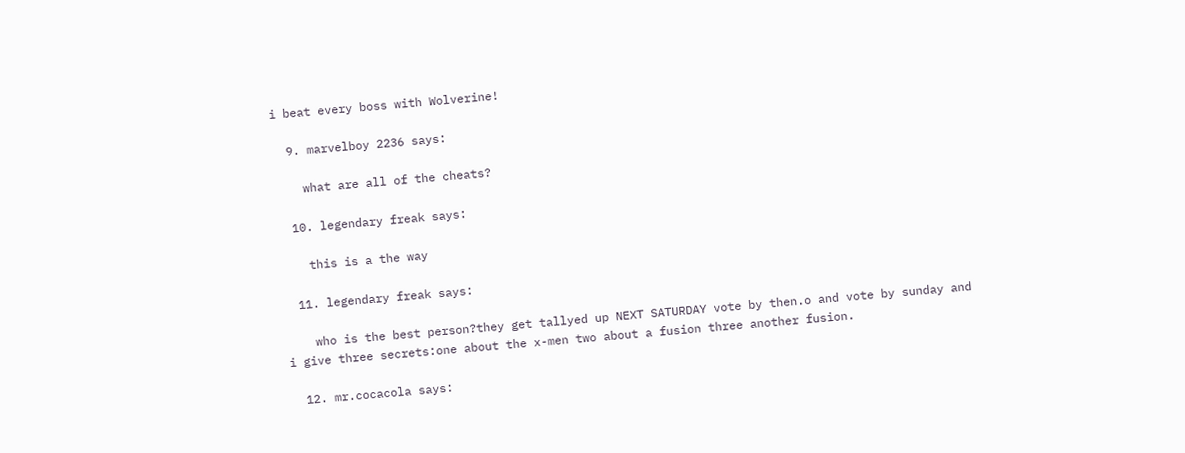i beat every boss with Wolverine!

  9. marvelboy 2236 says:

    what are all of the cheats?

  10. legendary freak says:

    this is a the way

  11. legendary freak says:

    who is the best person?they get tallyed up NEXT SATURDAY vote by then.o and vote by sunday and i give three secrets:one about the x-men two about a fusion three another fusion.

  12. mr.cocacola says: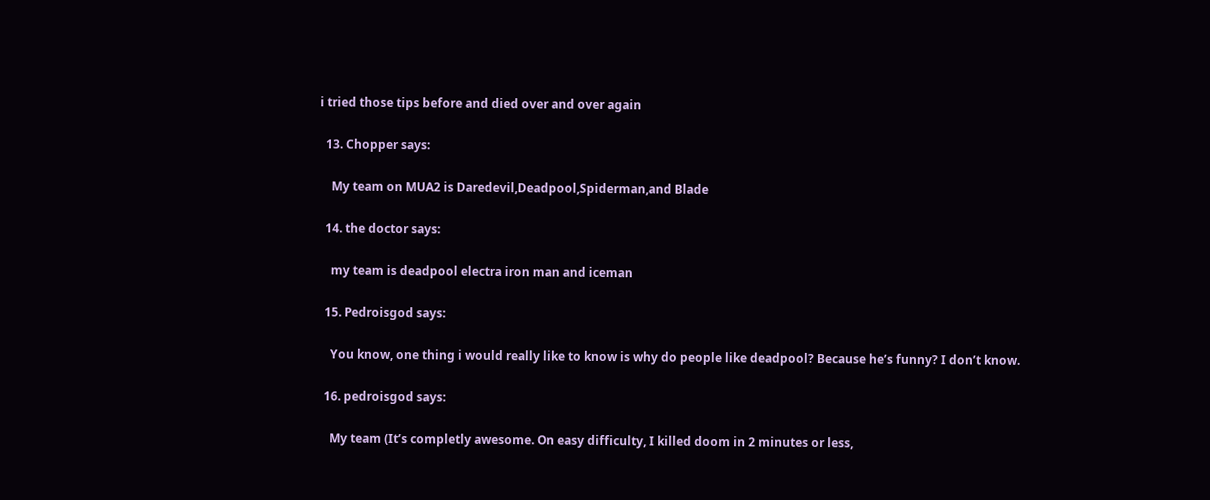i tried those tips before and died over and over again

  13. Chopper says:

    My team on MUA2 is Daredevil,Deadpool,Spiderman,and Blade

  14. the doctor says:

    my team is deadpool electra iron man and iceman

  15. Pedroisgod says:

    You know, one thing i would really like to know is why do people like deadpool? Because he’s funny? I don’t know.

  16. pedroisgod says:

    My team (It’s completly awesome. On easy difficulty, I killed doom in 2 minutes or less,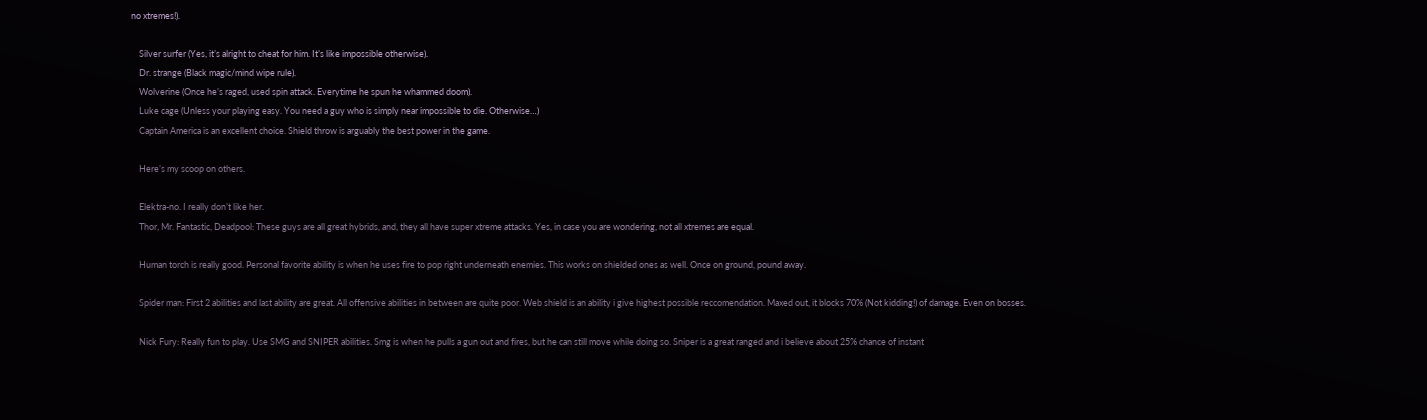no xtremes!).

    Silver surfer (Yes, it’s alright to cheat for him. It’s like impossible otherwise).
    Dr. strange (Black magic/mind wipe rule).
    Wolverine (Once he’s raged, used spin attack. Everytime he spun he whammed doom).
    Luke cage (Unless your playing easy. You need a guy who is simply near impossible to die. Otherwise…)
    Captain America is an excellent choice. Shield throw is arguably the best power in the game.

    Here’s my scoop on others.

    Elektra-no. I really don’t like her.
    Thor, Mr. Fantastic, Deadpool: These guys are all great hybrids, and, they all have super xtreme attacks. Yes, in case you are wondering, not all xtremes are equal.

    Human torch is really good. Personal favorite ability is when he uses fire to pop right underneath enemies. This works on shielded ones as well. Once on ground, pound away.

    Spider man: First 2 abilities and last ability are great. All offensive abilities in between are quite poor. Web shield is an ability i give highest possible reccomendation. Maxed out, it blocks 70% (Not kidding!) of damage. Even on bosses.

    Nick Fury: Really fun to play. Use SMG and SNIPER abilities. Smg is when he pulls a gun out and fires, but he can still move while doing so. Sniper is a great ranged and i believe about 25% chance of instant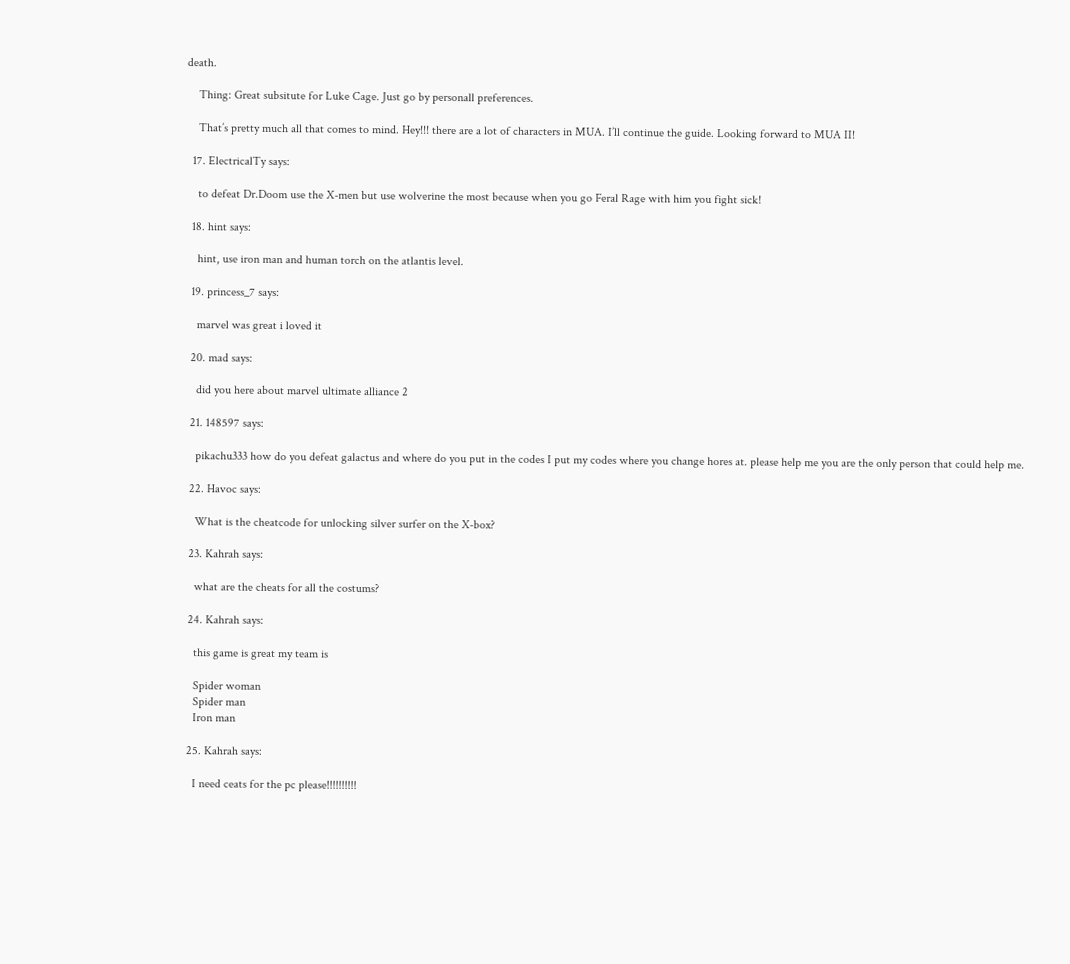death.

    Thing: Great subsitute for Luke Cage. Just go by personall preferences.

    That’s pretty much all that comes to mind. Hey!!! there are a lot of characters in MUA. I’ll continue the guide. Looking forward to MUA II!

  17. ElectricalTy says:

    to defeat Dr.Doom use the X-men but use wolverine the most because when you go Feral Rage with him you fight sick!

  18. hint says:

    hint, use iron man and human torch on the atlantis level.

  19. princess_7 says:

    marvel was great i loved it

  20. mad says:

    did you here about marvel ultimate alliance 2

  21. 148597 says:

    pikachu333 how do you defeat galactus and where do you put in the codes I put my codes where you change hores at. please help me you are the only person that could help me.

  22. Havoc says:

    What is the cheatcode for unlocking silver surfer on the X-box?

  23. Kahrah says:

    what are the cheats for all the costums?

  24. Kahrah says:

    this game is great my team is

    Spider woman
    Spider man
    Iron man

  25. Kahrah says:

    I need ceats for the pc please!!!!!!!!!!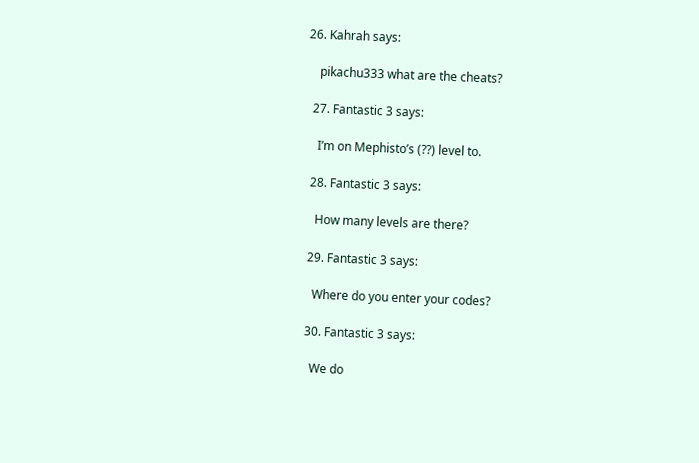26. Kahrah says:

    pikachu333 what are the cheats?

  27. Fantastic 3 says:

    I’m on Mephisto’s (??) level to.

  28. Fantastic 3 says:

    How many levels are there?

  29. Fantastic 3 says:

    Where do you enter your codes?

  30. Fantastic 3 says:

    We do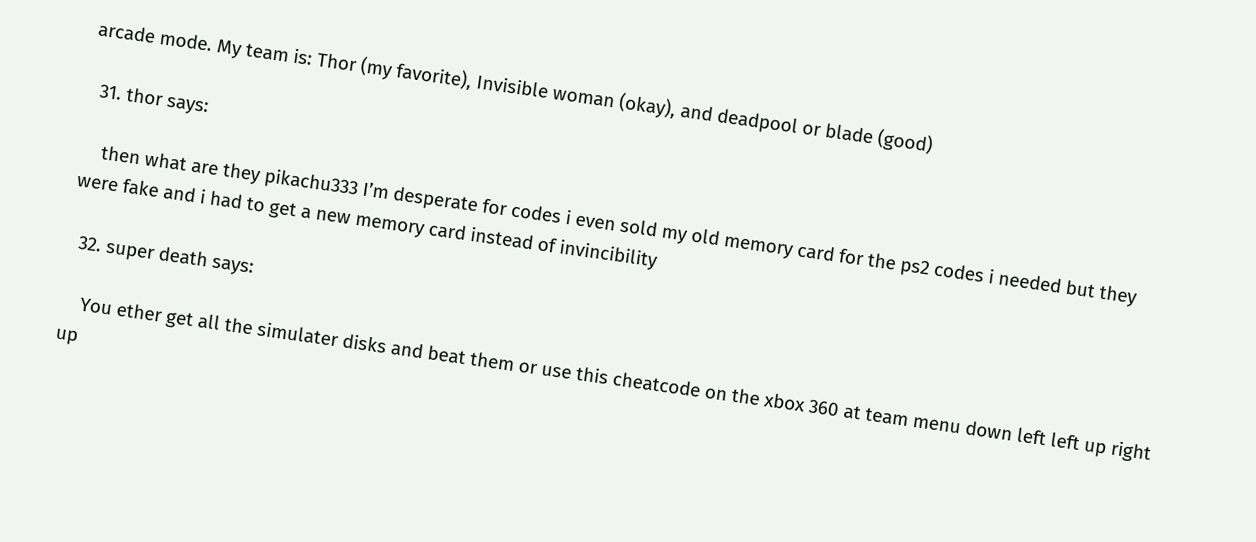arcade mode. My team is: Thor (my favorite), Invisible woman (okay), and deadpool or blade (good)

  31. thor says:

    then what are they pikachu333 I’m desperate for codes i even sold my old memory card for the ps2 codes i needed but they were fake and i had to get a new memory card instead of invincibility

  32. super death says:

    You ether get all the simulater disks and beat them or use this cheatcode on the xbox 360 at team menu down left left up right up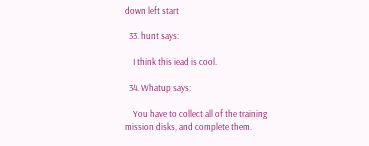down left start

  33. hunt says:

    I think this iead is cool.

  34. Whatup says:

    You have to collect all of the training mission disks, and complete them.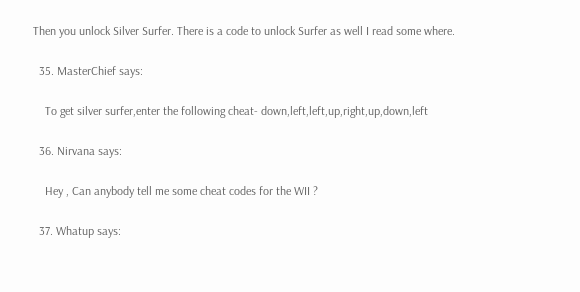Then you unlock Silver Surfer. There is a code to unlock Surfer as well I read some where.

  35. MasterChief says:

    To get silver surfer,enter the following cheat- down,left,left,up,right,up,down,left

  36. Nirvana says:

    Hey , Can anybody tell me some cheat codes for the WII ?

  37. Whatup says: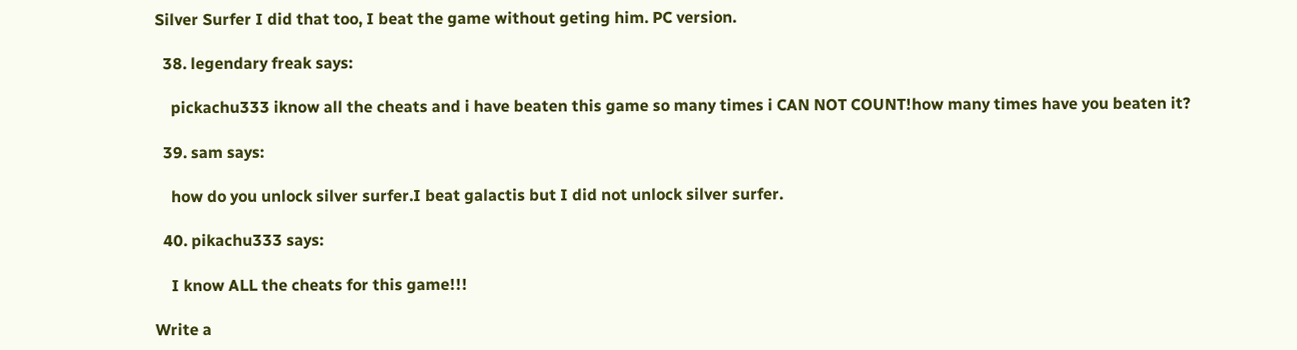Silver Surfer I did that too, I beat the game without geting him. PC version.

  38. legendary freak says:

    pickachu333 iknow all the cheats and i have beaten this game so many times i CAN NOT COUNT!how many times have you beaten it?

  39. sam says:

    how do you unlock silver surfer.I beat galactis but I did not unlock silver surfer.

  40. pikachu333 says:

    I know ALL the cheats for this game!!!

Write a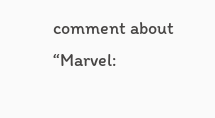comment about “Marvel: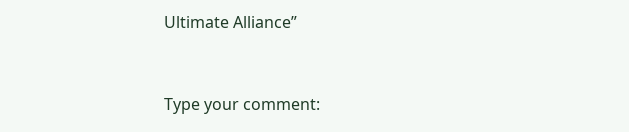Ultimate Alliance”


Type your comment: